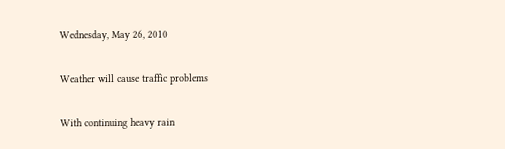Wednesday, May 26, 2010

Weather will cause traffic problems

With continuing heavy rain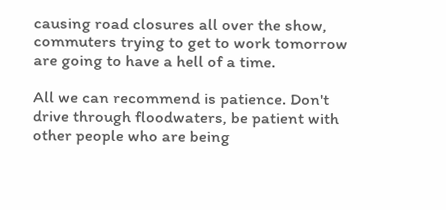causing road closures all over the show, commuters trying to get to work tomorrow are going to have a hell of a time.

All we can recommend is patience. Don't drive through floodwaters, be patient with other people who are being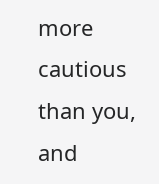more cautious than you, and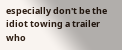especially don't be the idiot towing a trailer who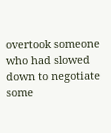overtook someone who had slowed down to negotiate some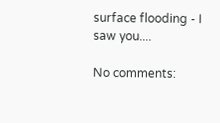surface flooding - I saw you....

No comments: